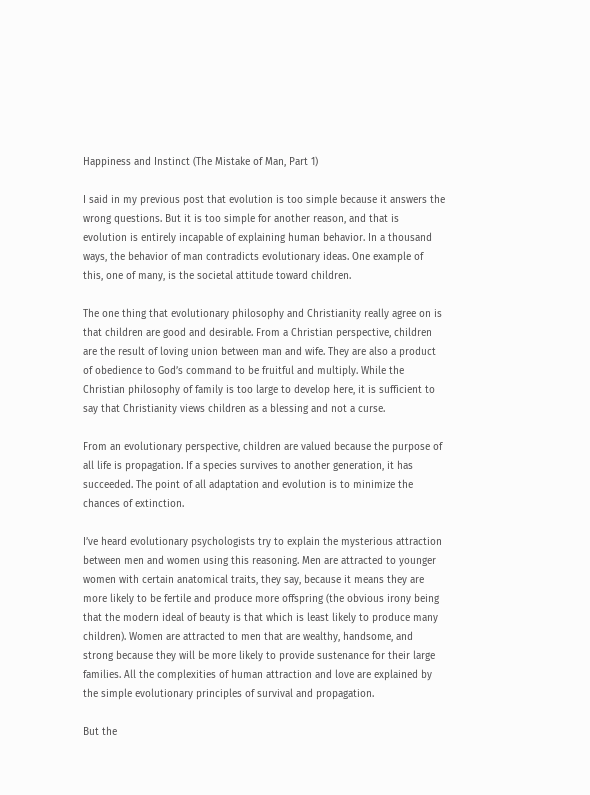Happiness and Instinct (The Mistake of Man, Part 1)

I said in my previous post that evolution is too simple because it answers the wrong questions. But it is too simple for another reason, and that is evolution is entirely incapable of explaining human behavior. In a thousand ways, the behavior of man contradicts evolutionary ideas. One example of this, one of many, is the societal attitude toward children.

The one thing that evolutionary philosophy and Christianity really agree on is that children are good and desirable. From a Christian perspective, children are the result of loving union between man and wife. They are also a product of obedience to God’s command to be fruitful and multiply. While the Christian philosophy of family is too large to develop here, it is sufficient to say that Christianity views children as a blessing and not a curse.

From an evolutionary perspective, children are valued because the purpose of all life is propagation. If a species survives to another generation, it has succeeded. The point of all adaptation and evolution is to minimize the chances of extinction.

I’ve heard evolutionary psychologists try to explain the mysterious attraction between men and women using this reasoning. Men are attracted to younger women with certain anatomical traits, they say, because it means they are more likely to be fertile and produce more offspring (the obvious irony being that the modern ideal of beauty is that which is least likely to produce many children). Women are attracted to men that are wealthy, handsome, and strong because they will be more likely to provide sustenance for their large families. All the complexities of human attraction and love are explained by the simple evolutionary principles of survival and propagation.

But the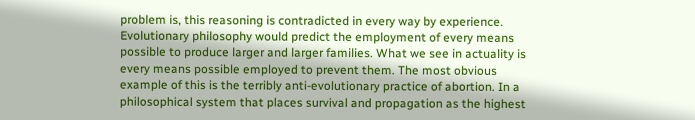problem is, this reasoning is contradicted in every way by experience. Evolutionary philosophy would predict the employment of every means possible to produce larger and larger families. What we see in actuality is every means possible employed to prevent them. The most obvious example of this is the terribly anti-evolutionary practice of abortion. In a philosophical system that places survival and propagation as the highest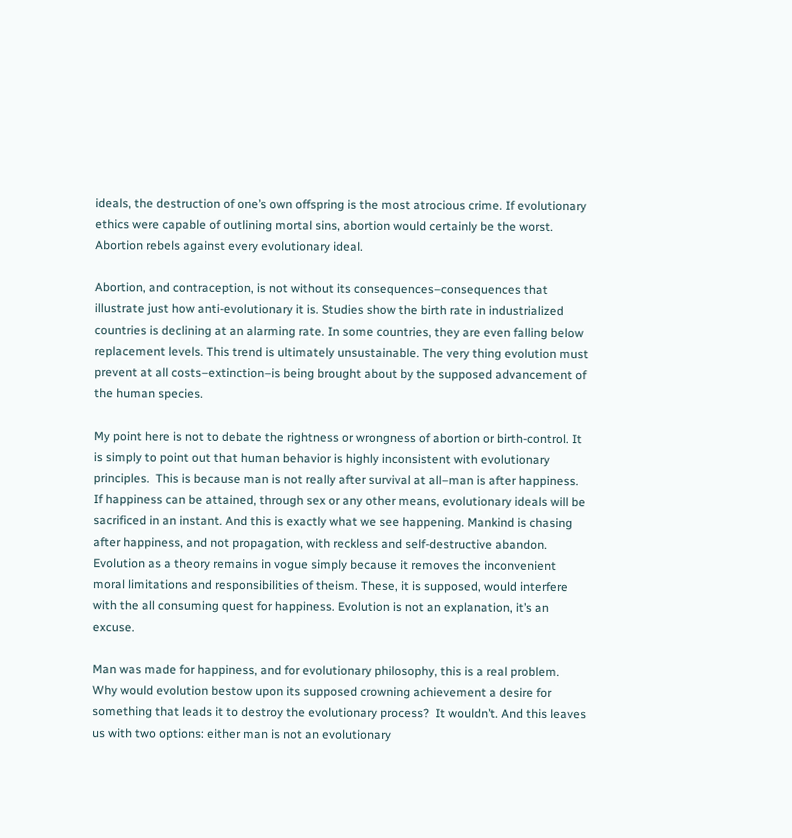ideals, the destruction of one’s own offspring is the most atrocious crime. If evolutionary ethics were capable of outlining mortal sins, abortion would certainly be the worst. Abortion rebels against every evolutionary ideal.

Abortion, and contraception, is not without its consequences–consequences that illustrate just how anti-evolutionary it is. Studies show the birth rate in industrialized countries is declining at an alarming rate. In some countries, they are even falling below replacement levels. This trend is ultimately unsustainable. The very thing evolution must prevent at all costs–extinction–is being brought about by the supposed advancement of the human species.

My point here is not to debate the rightness or wrongness of abortion or birth-control. It is simply to point out that human behavior is highly inconsistent with evolutionary principles.  This is because man is not really after survival at all–man is after happiness. If happiness can be attained, through sex or any other means, evolutionary ideals will be sacrificed in an instant. And this is exactly what we see happening. Mankind is chasing after happiness, and not propagation, with reckless and self-destructive abandon. Evolution as a theory remains in vogue simply because it removes the inconvenient moral limitations and responsibilities of theism. These, it is supposed, would interfere with the all consuming quest for happiness. Evolution is not an explanation, it’s an excuse.

Man was made for happiness, and for evolutionary philosophy, this is a real problem. Why would evolution bestow upon its supposed crowning achievement a desire for something that leads it to destroy the evolutionary process?  It wouldn’t. And this leaves us with two options: either man is not an evolutionary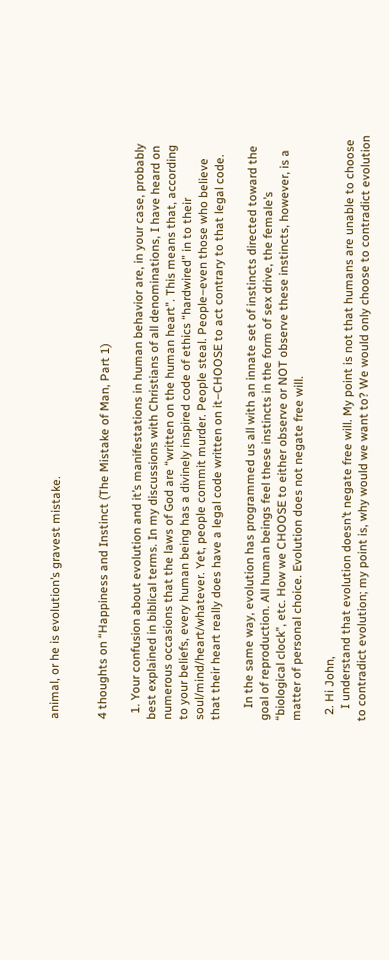animal, or he is evolution’s gravest mistake.


4 thoughts on “Happiness and Instinct (The Mistake of Man, Part 1)

  1. Your confusion about evolution and it’s manifestations in human behavior are, in your case, probably best explained in biblical terms. In my discussions with Christians of all denominations, I have heard on numerous occasions that the laws of God are “written on the human heart”. This means that, according to your beliefs, every human being has a divinely inspired code of ethics “hardwired” in to their soul/mind/heart/whatever. Yet, people commit murder. People steal. People–even those who believe that their heart really does have a legal code written on it–CHOOSE to act contrary to that legal code.

    In the same way, evolution has programmed us all with an innate set of instincts directed toward the goal of reproduction. All human beings feel these instincts in the form of sex drive, the female’s “biological clock”, etc. How we CHOOSE to either observe or NOT observe these instincts, however, is a matter of personal choice. Evolution does not negate free will.

  2. Hi John,
    I understand that evolution doesn’t negate free will. My point is not that humans are unable to choose to contradict evolution; my point is, why would we want to? We would only choose to contradict evolution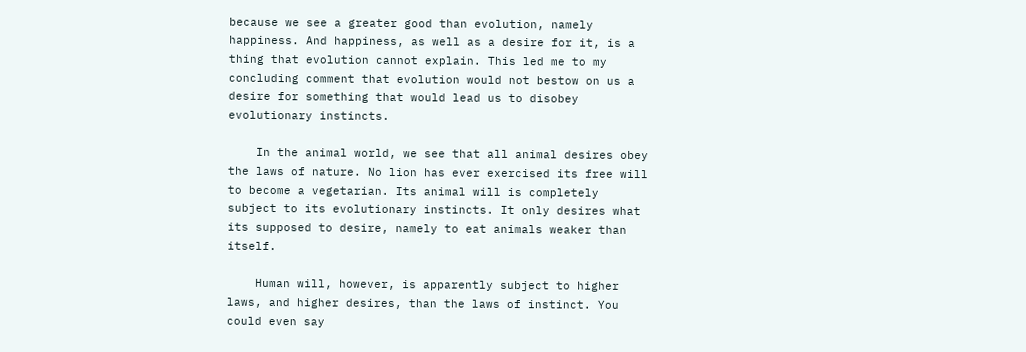because we see a greater good than evolution, namely happiness. And happiness, as well as a desire for it, is a thing that evolution cannot explain. This led me to my concluding comment that evolution would not bestow on us a desire for something that would lead us to disobey evolutionary instincts.

    In the animal world, we see that all animal desires obey the laws of nature. No lion has ever exercised its free will to become a vegetarian. Its animal will is completely subject to its evolutionary instincts. It only desires what its supposed to desire, namely to eat animals weaker than itself.

    Human will, however, is apparently subject to higher laws, and higher desires, than the laws of instinct. You could even say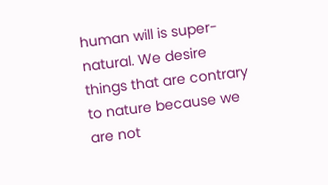human will is super-natural. We desire things that are contrary to nature because we are not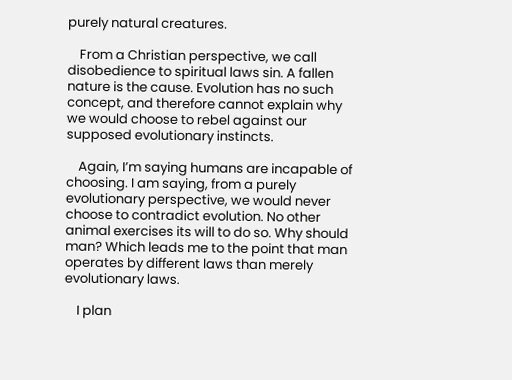purely natural creatures.

    From a Christian perspective, we call disobedience to spiritual laws sin. A fallen nature is the cause. Evolution has no such concept, and therefore cannot explain why we would choose to rebel against our supposed evolutionary instincts.

    Again, I’m saying humans are incapable of choosing. I am saying, from a purely evolutionary perspective, we would never choose to contradict evolution. No other animal exercises its will to do so. Why should man? Which leads me to the point that man operates by different laws than merely evolutionary laws.

    I plan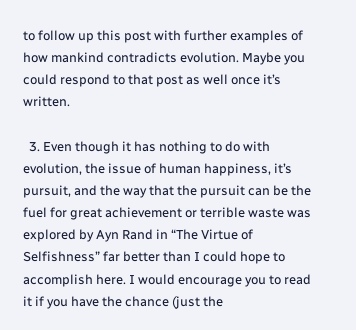to follow up this post with further examples of how mankind contradicts evolution. Maybe you could respond to that post as well once it’s written.

  3. Even though it has nothing to do with evolution, the issue of human happiness, it’s pursuit, and the way that the pursuit can be the fuel for great achievement or terrible waste was explored by Ayn Rand in “The Virtue of Selfishness” far better than I could hope to accomplish here. I would encourage you to read it if you have the chance (just the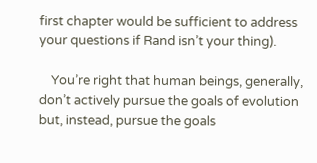first chapter would be sufficient to address your questions if Rand isn’t your thing).

    You’re right that human beings, generally, don’t actively pursue the goals of evolution but, instead, pursue the goals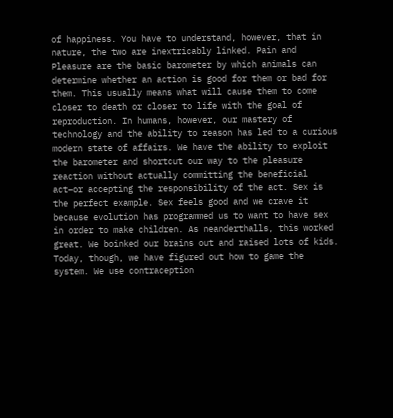of happiness. You have to understand, however, that in nature, the two are inextricably linked. Pain and Pleasure are the basic barometer by which animals can determine whether an action is good for them or bad for them. This usually means what will cause them to come closer to death or closer to life with the goal of reproduction. In humans, however, our mastery of technology and the ability to reason has led to a curious modern state of affairs. We have the ability to exploit the barometer and shortcut our way to the pleasure reaction without actually committing the beneficial act–or accepting the responsibility of the act. Sex is the perfect example. Sex feels good and we crave it because evolution has programmed us to want to have sex in order to make children. As neanderthalls, this worked great. We boinked our brains out and raised lots of kids. Today, though, we have figured out how to game the system. We use contraception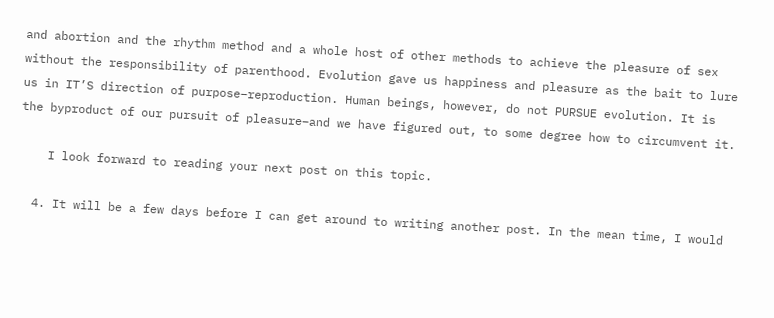and abortion and the rhythm method and a whole host of other methods to achieve the pleasure of sex without the responsibility of parenthood. Evolution gave us happiness and pleasure as the bait to lure us in IT’S direction of purpose–reproduction. Human beings, however, do not PURSUE evolution. It is the byproduct of our pursuit of pleasure–and we have figured out, to some degree how to circumvent it.

    I look forward to reading your next post on this topic.

  4. It will be a few days before I can get around to writing another post. In the mean time, I would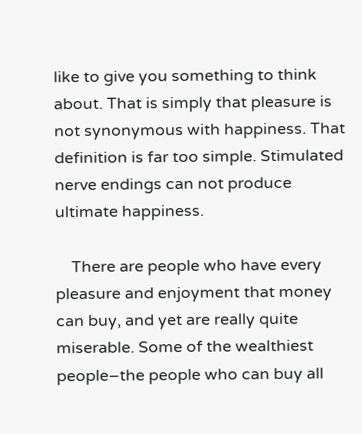like to give you something to think about. That is simply that pleasure is not synonymous with happiness. That definition is far too simple. Stimulated nerve endings can not produce ultimate happiness.

    There are people who have every pleasure and enjoyment that money can buy, and yet are really quite miserable. Some of the wealthiest people–the people who can buy all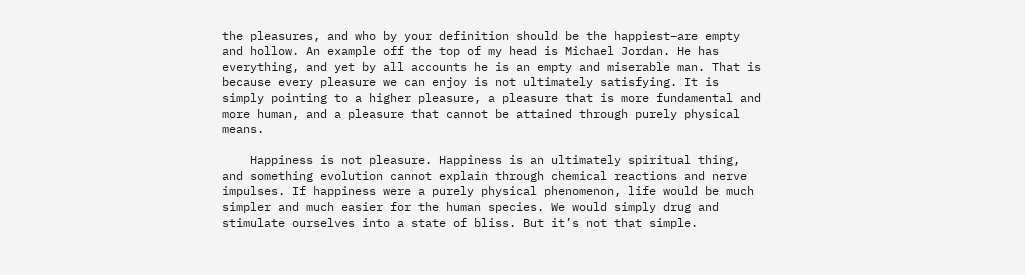the pleasures, and who by your definition should be the happiest–are empty and hollow. An example off the top of my head is Michael Jordan. He has everything, and yet by all accounts he is an empty and miserable man. That is because every pleasure we can enjoy is not ultimately satisfying. It is simply pointing to a higher pleasure, a pleasure that is more fundamental and more human, and a pleasure that cannot be attained through purely physical means.

    Happiness is not pleasure. Happiness is an ultimately spiritual thing, and something evolution cannot explain through chemical reactions and nerve impulses. If happiness were a purely physical phenomenon, life would be much simpler and much easier for the human species. We would simply drug and stimulate ourselves into a state of bliss. But it’s not that simple.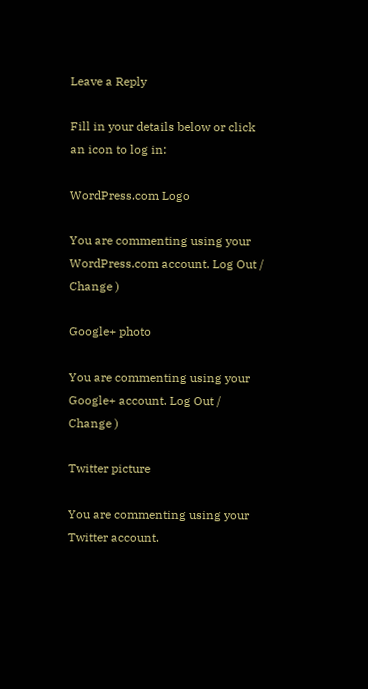Leave a Reply

Fill in your details below or click an icon to log in:

WordPress.com Logo

You are commenting using your WordPress.com account. Log Out /  Change )

Google+ photo

You are commenting using your Google+ account. Log Out /  Change )

Twitter picture

You are commenting using your Twitter account.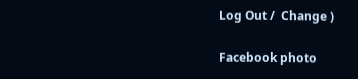Log Out /  Change )

Facebook photo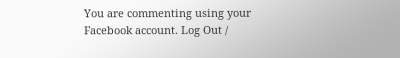You are commenting using your Facebook account. Log Out /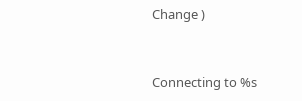Change )


Connecting to %s